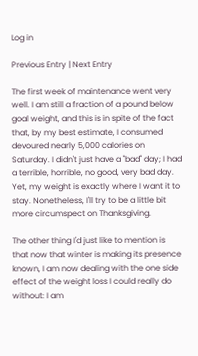Log in

Previous Entry | Next Entry

The first week of maintenance went very well. I am still a fraction of a pound below goal weight, and this is in spite of the fact that, by my best estimate, I consumed devoured nearly 5,000 calories on Saturday. I didn't just have a "bad" day; I had a terrible, horrible, no good, very bad day. Yet, my weight is exactly where I want it to stay. Nonetheless, I'll try to be a little bit more circumspect on Thanksgiving.

The other thing I'd just like to mention is that now that winter is making its presence known, I am now dealing with the one side effect of the weight loss I could really do without: I am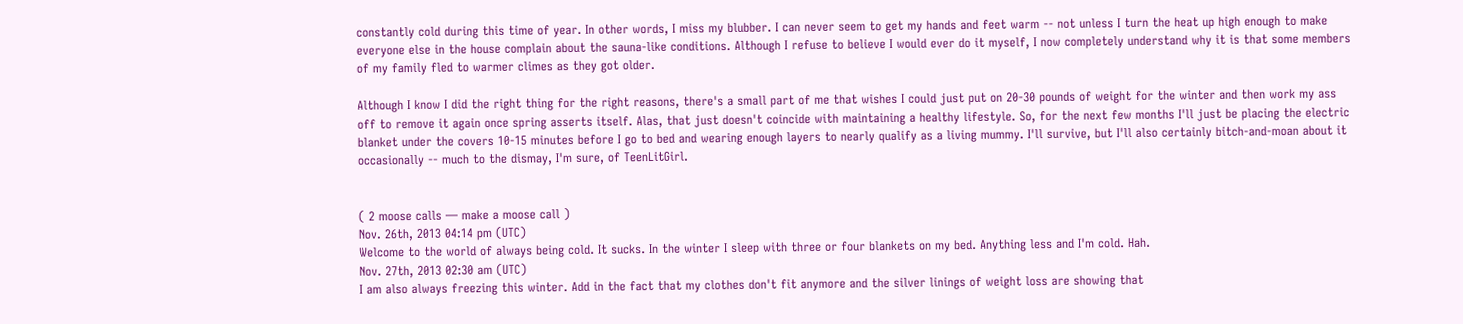constantly cold during this time of year. In other words, I miss my blubber. I can never seem to get my hands and feet warm -- not unless I turn the heat up high enough to make everyone else in the house complain about the sauna-like conditions. Although I refuse to believe I would ever do it myself, I now completely understand why it is that some members of my family fled to warmer climes as they got older.

Although I know I did the right thing for the right reasons, there's a small part of me that wishes I could just put on 20-30 pounds of weight for the winter and then work my ass off to remove it again once spring asserts itself. Alas, that just doesn't coincide with maintaining a healthy lifestyle. So, for the next few months I'll just be placing the electric blanket under the covers 10-15 minutes before I go to bed and wearing enough layers to nearly qualify as a living mummy. I'll survive, but I'll also certainly bitch-and-moan about it occasionally -- much to the dismay, I'm sure, of TeenLitGirl.


( 2 moose calls — make a moose call )
Nov. 26th, 2013 04:14 pm (UTC)
Welcome to the world of always being cold. It sucks. In the winter I sleep with three or four blankets on my bed. Anything less and I'm cold. Hah.
Nov. 27th, 2013 02:30 am (UTC)
I am also always freezing this winter. Add in the fact that my clothes don't fit anymore and the silver linings of weight loss are showing that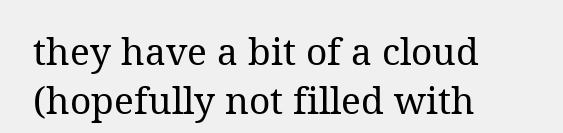they have a bit of a cloud (hopefully not filled with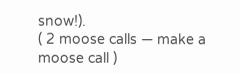snow!).
( 2 moose calls — make a moose call )